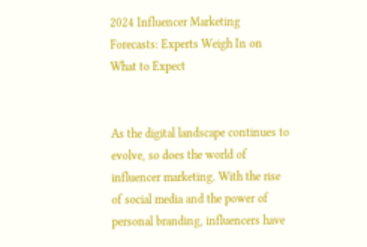2024 Influencer Marketing Forecasts: Experts Weigh In on What to Expect


As the digital landscape continues to evolve, so does the world of influencer marketing. With the rise of social media and the power of personal branding, influencers have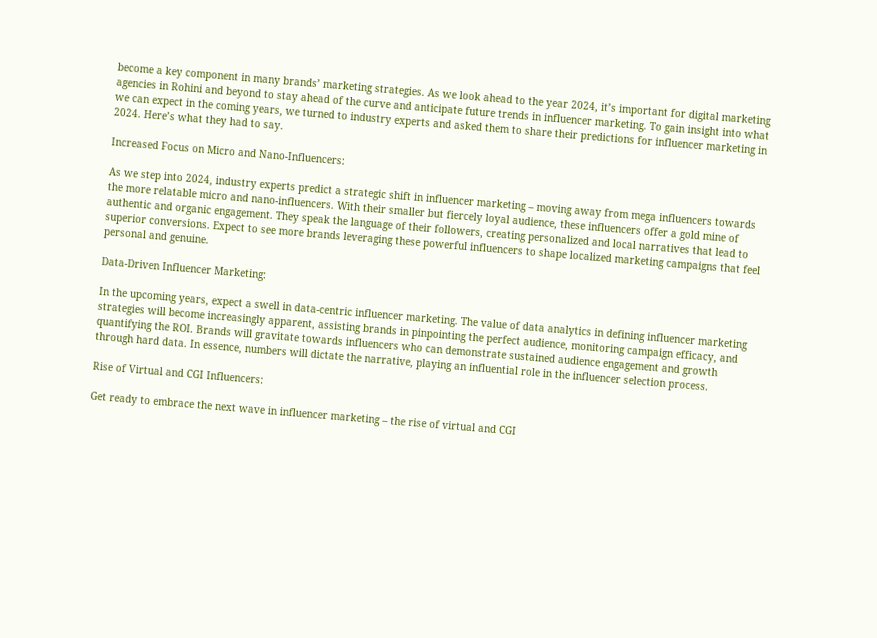become a key component in many brands’ marketing strategies. As we look ahead to the year 2024, it’s important for digital marketing agencies in Rohini and beyond to stay ahead of the curve and anticipate future trends in influencer marketing. To gain insight into what we can expect in the coming years, we turned to industry experts and asked them to share their predictions for influencer marketing in 2024. Here’s what they had to say.

Increased Focus on Micro and Nano-Influencers:

As we step into 2024, industry experts predict a strategic shift in influencer marketing – moving away from mega influencers towards the more relatable micro and nano-influencers. With their smaller but fiercely loyal audience, these influencers offer a gold mine of authentic and organic engagement. They speak the language of their followers, creating personalized and local narratives that lead to superior conversions. Expect to see more brands leveraging these powerful influencers to shape localized marketing campaigns that feel personal and genuine.

Data-Driven Influencer Marketing:

In the upcoming years, expect a swell in data-centric influencer marketing. The value of data analytics in defining influencer marketing strategies will become increasingly apparent, assisting brands in pinpointing the perfect audience, monitoring campaign efficacy, and quantifying the ROI. Brands will gravitate towards influencers who can demonstrate sustained audience engagement and growth through hard data. In essence, numbers will dictate the narrative, playing an influential role in the influencer selection process.

Rise of Virtual and CGI Influencers:

Get ready to embrace the next wave in influencer marketing – the rise of virtual and CGI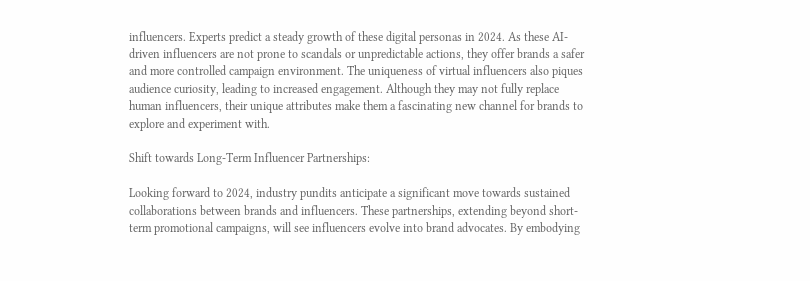influencers. Experts predict a steady growth of these digital personas in 2024. As these AI-driven influencers are not prone to scandals or unpredictable actions, they offer brands a safer and more controlled campaign environment. The uniqueness of virtual influencers also piques audience curiosity, leading to increased engagement. Although they may not fully replace human influencers, their unique attributes make them a fascinating new channel for brands to explore and experiment with.

Shift towards Long-Term Influencer Partnerships:

Looking forward to 2024, industry pundits anticipate a significant move towards sustained collaborations between brands and influencers. These partnerships, extending beyond short-term promotional campaigns, will see influencers evolve into brand advocates. By embodying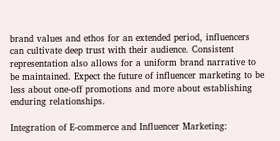brand values and ethos for an extended period, influencers can cultivate deep trust with their audience. Consistent representation also allows for a uniform brand narrative to be maintained. Expect the future of influencer marketing to be less about one-off promotions and more about establishing enduring relationships.

Integration of E-commerce and Influencer Marketing: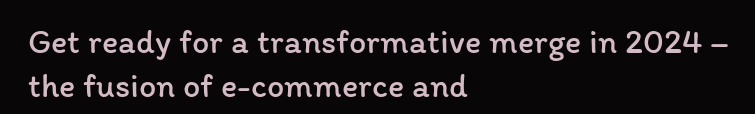Get ready for a transformative merge in 2024 – the fusion of e-commerce and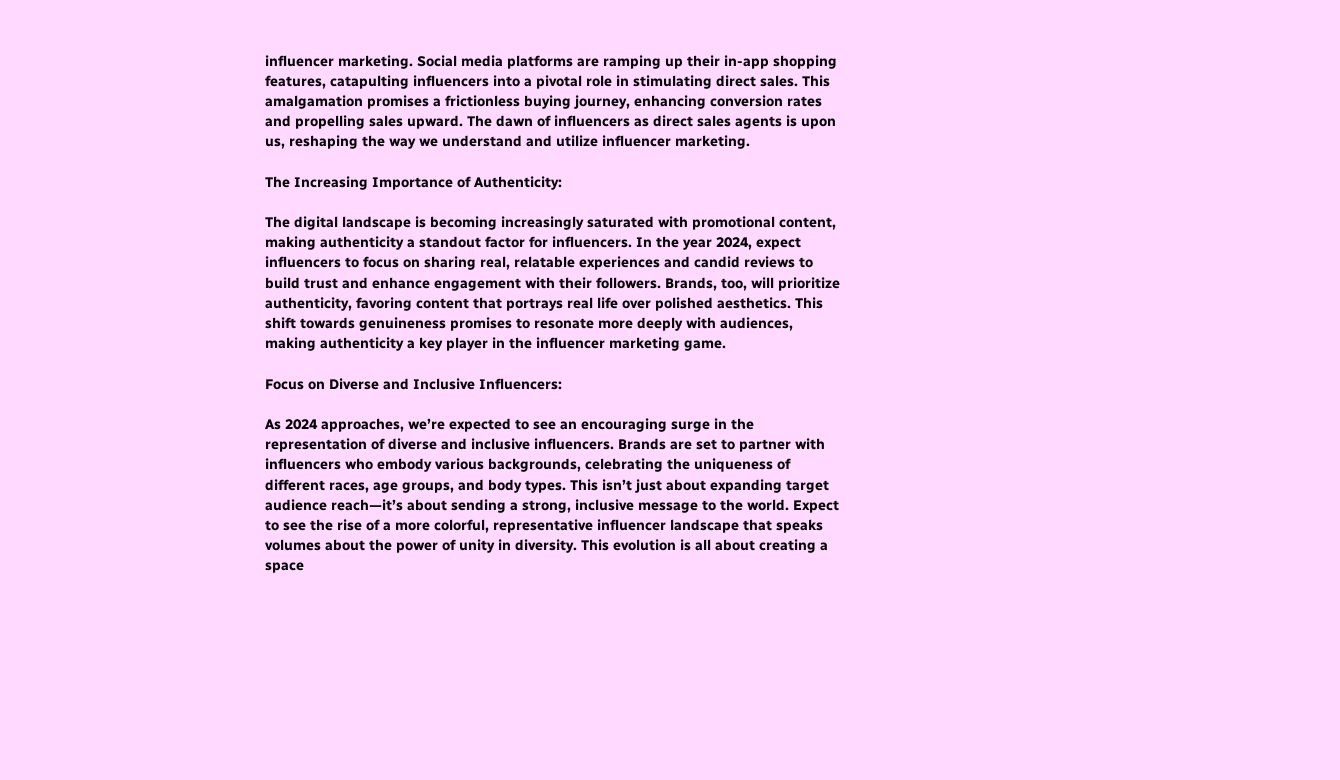influencer marketing. Social media platforms are ramping up their in-app shopping features, catapulting influencers into a pivotal role in stimulating direct sales. This amalgamation promises a frictionless buying journey, enhancing conversion rates and propelling sales upward. The dawn of influencers as direct sales agents is upon us, reshaping the way we understand and utilize influencer marketing.

The Increasing Importance of Authenticity:

The digital landscape is becoming increasingly saturated with promotional content, making authenticity a standout factor for influencers. In the year 2024, expect influencers to focus on sharing real, relatable experiences and candid reviews to build trust and enhance engagement with their followers. Brands, too, will prioritize authenticity, favoring content that portrays real life over polished aesthetics. This shift towards genuineness promises to resonate more deeply with audiences, making authenticity a key player in the influencer marketing game.

Focus on Diverse and Inclusive Influencers:

As 2024 approaches, we’re expected to see an encouraging surge in the representation of diverse and inclusive influencers. Brands are set to partner with influencers who embody various backgrounds, celebrating the uniqueness of different races, age groups, and body types. This isn’t just about expanding target audience reach—it’s about sending a strong, inclusive message to the world. Expect to see the rise of a more colorful, representative influencer landscape that speaks volumes about the power of unity in diversity. This evolution is all about creating a space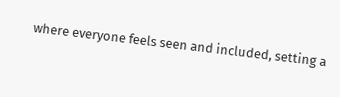where everyone feels seen and included, setting a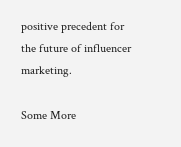positive precedent for the future of influencer marketing.

Some More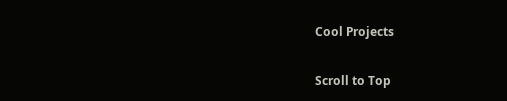Cool Projects

Scroll to Top